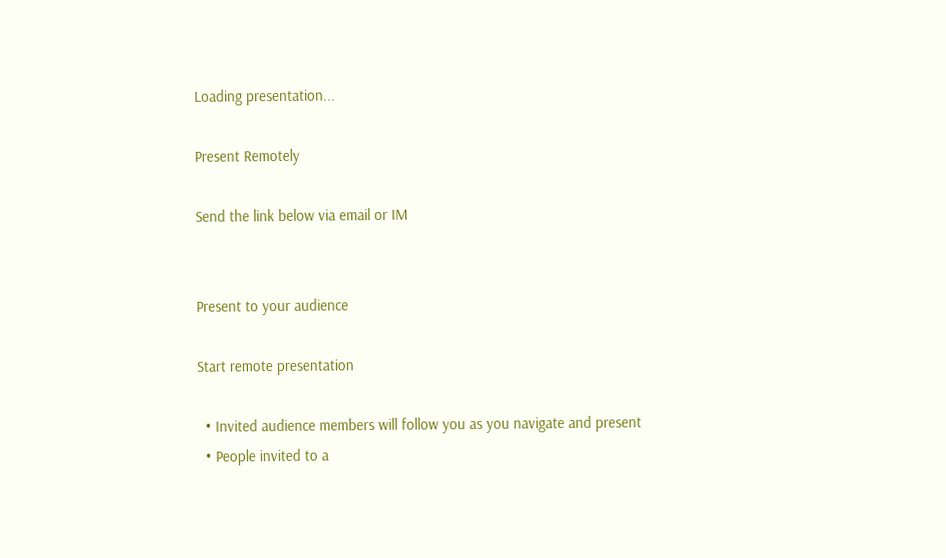Loading presentation...

Present Remotely

Send the link below via email or IM


Present to your audience

Start remote presentation

  • Invited audience members will follow you as you navigate and present
  • People invited to a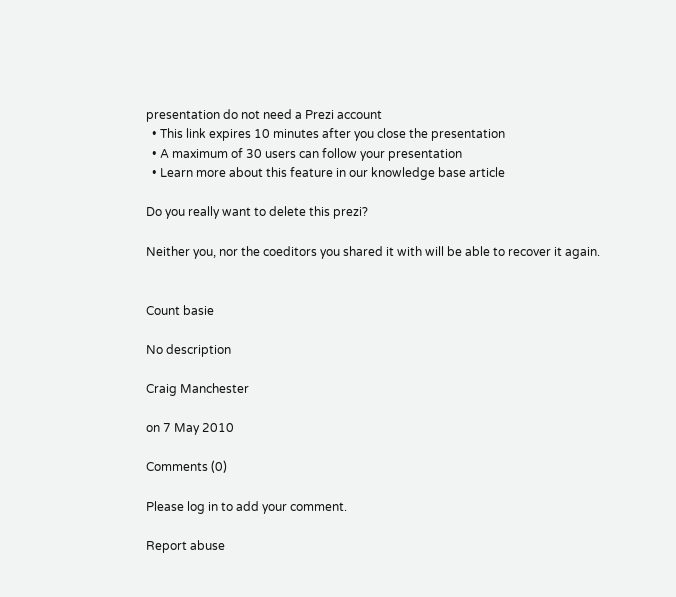presentation do not need a Prezi account
  • This link expires 10 minutes after you close the presentation
  • A maximum of 30 users can follow your presentation
  • Learn more about this feature in our knowledge base article

Do you really want to delete this prezi?

Neither you, nor the coeditors you shared it with will be able to recover it again.


Count basie

No description

Craig Manchester

on 7 May 2010

Comments (0)

Please log in to add your comment.

Report abuse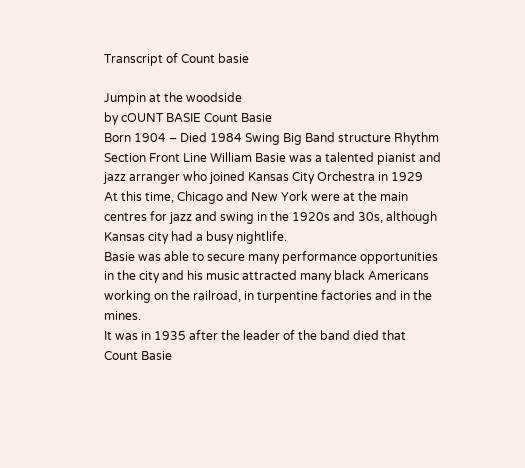Transcript of Count basie

Jumpin at the woodside
by cOUNT BASIE Count Basie
Born 1904 – Died 1984 Swing Big Band structure Rhythm Section Front Line William Basie was a talented pianist and jazz arranger who joined Kansas City Orchestra in 1929
At this time, Chicago and New York were at the main centres for jazz and swing in the 1920s and 30s, although Kansas city had a busy nightlife.
Basie was able to secure many performance opportunities
in the city and his music attracted many black Americans
working on the railroad, in turpentine factories and in the mines.
It was in 1935 after the leader of the band died that Count Basie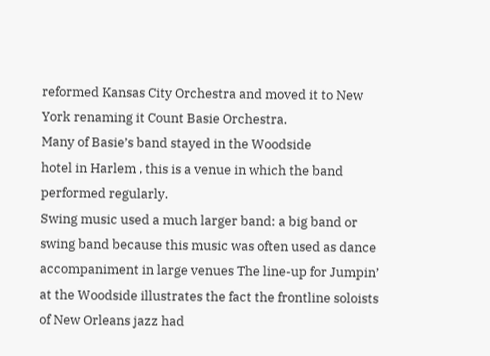reformed Kansas City Orchestra and moved it to New York renaming it Count Basie Orchestra.
Many of Basie’s band stayed in the Woodside
hotel in Harlem , this is a venue in which the band
performed regularly.
Swing music used a much larger band: a big band or swing band because this music was often used as dance accompaniment in large venues The line-up for Jumpin’ at the Woodside illustrates the fact the frontline soloists of New Orleans jazz had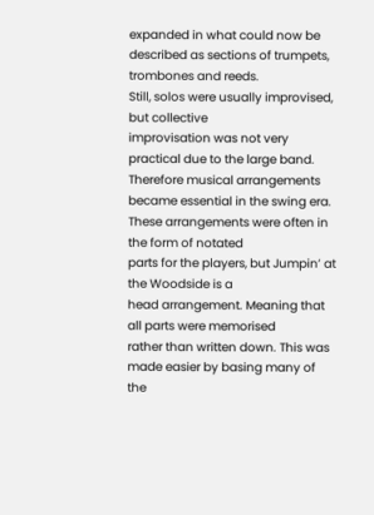expanded in what could now be described as sections of trumpets, trombones and reeds.
Still, solos were usually improvised, but collective
improvisation was not very practical due to the large band.
Therefore musical arrangements became essential in the swing era.
These arrangements were often in the form of notated
parts for the players, but Jumpin’ at the Woodside is a
head arrangement. Meaning that all parts were memorised
rather than written down. This was made easier by basing many of the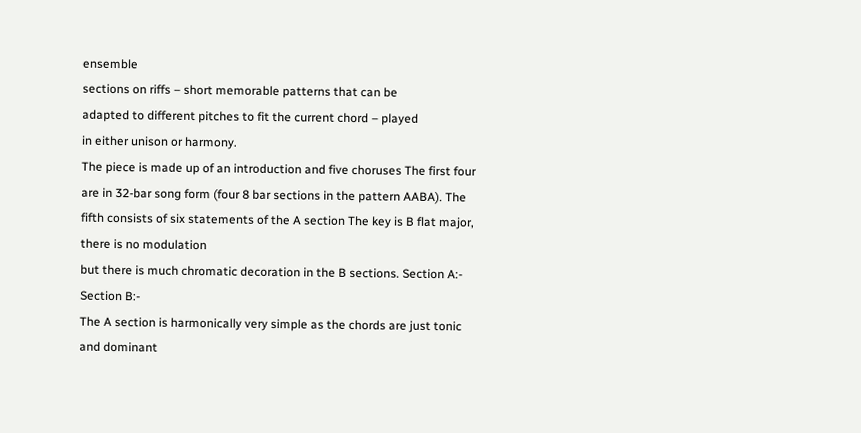ensemble
sections on riffs – short memorable patterns that can be
adapted to different pitches to fit the current chord – played
in either unison or harmony.
The piece is made up of an introduction and five choruses The first four are in 32-bar song form (four 8 bar sections in the pattern AABA). The fifth consists of six statements of the A section The key is B flat major, there is no modulation
but there is much chromatic decoration in the B sections. Section A:-
Section B:-
The A section is harmonically very simple as the chords are just tonic and dominant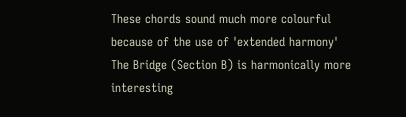These chords sound much more colourful because of the use of 'extended harmony' The Bridge (Section B) is harmonically more interesting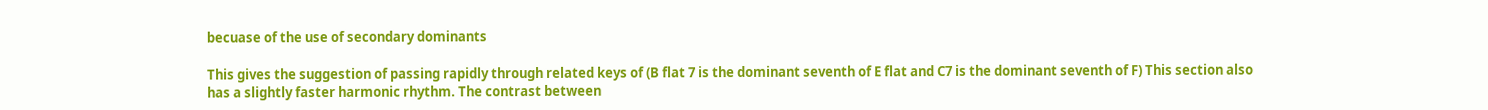becuase of the use of secondary dominants

This gives the suggestion of passing rapidly through related keys of (B flat 7 is the dominant seventh of E flat and C7 is the dominant seventh of F) This section also has a slightly faster harmonic rhythm. The contrast between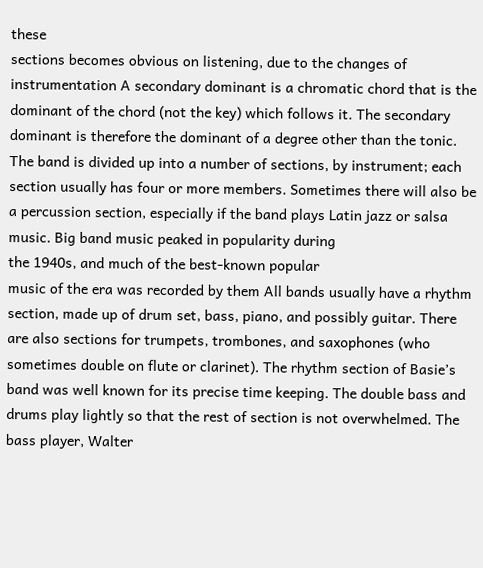these
sections becomes obvious on listening, due to the changes of instrumentation A secondary dominant is a chromatic chord that is the dominant of the chord (not the key) which follows it. The secondary dominant is therefore the dominant of a degree other than the tonic.
The band is divided up into a number of sections, by instrument; each section usually has four or more members. Sometimes there will also be a percussion section, especially if the band plays Latin jazz or salsa music. Big band music peaked in popularity during
the 1940s, and much of the best-known popular
music of the era was recorded by them All bands usually have a rhythm section, made up of drum set, bass, piano, and possibly guitar. There are also sections for trumpets, trombones, and saxophones (who sometimes double on flute or clarinet). The rhythm section of Basie’s band was well known for its precise time keeping. The double bass and drums play lightly so that the rest of section is not overwhelmed. The bass player, Walter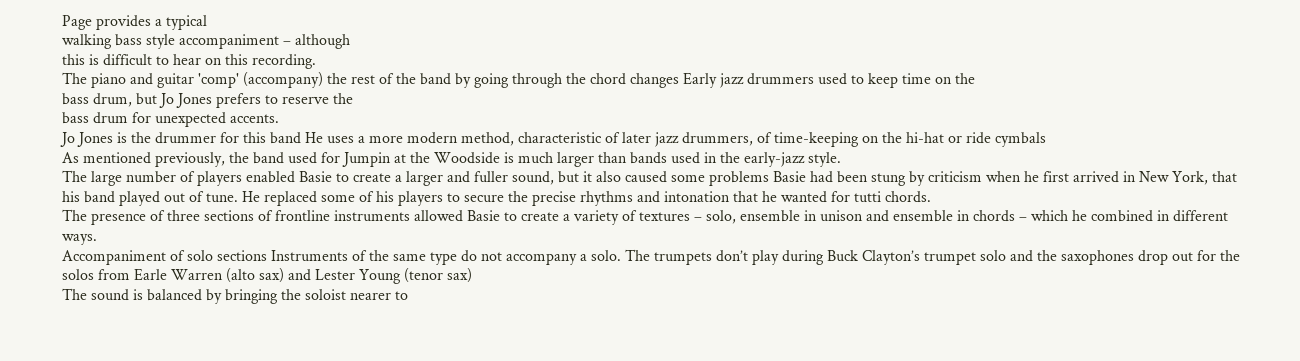Page provides a typical
walking bass style accompaniment – although
this is difficult to hear on this recording.
The piano and guitar 'comp' (accompany) the rest of the band by going through the chord changes Early jazz drummers used to keep time on the
bass drum, but Jo Jones prefers to reserve the
bass drum for unexpected accents.
Jo Jones is the drummer for this band He uses a more modern method, characteristic of later jazz drummers, of time-keeping on the hi-hat or ride cymbals
As mentioned previously, the band used for Jumpin at the Woodside is much larger than bands used in the early-jazz style.
The large number of players enabled Basie to create a larger and fuller sound, but it also caused some problems Basie had been stung by criticism when he first arrived in New York, that his band played out of tune. He replaced some of his players to secure the precise rhythms and intonation that he wanted for tutti chords.
The presence of three sections of frontline instruments allowed Basie to create a variety of textures – solo, ensemble in unison and ensemble in chords – which he combined in different ways.
Accompaniment of solo sections Instruments of the same type do not accompany a solo. The trumpets don’t play during Buck Clayton’s trumpet solo and the saxophones drop out for the solos from Earle Warren (alto sax) and Lester Young (tenor sax)
The sound is balanced by bringing the soloist nearer to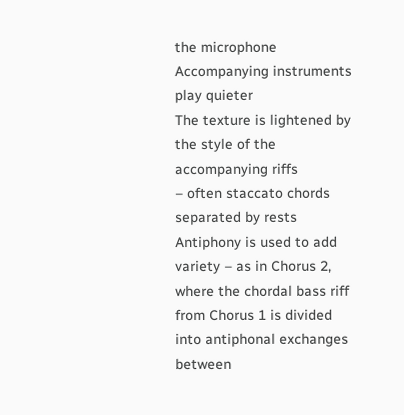the microphone
Accompanying instruments play quieter
The texture is lightened by the style of the accompanying riffs
– often staccato chords separated by rests
Antiphony is used to add variety – as in Chorus 2, where the chordal bass riff from Chorus 1 is divided into antiphonal exchanges between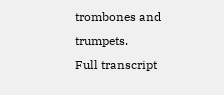trombones and trumpets.
Full transcript